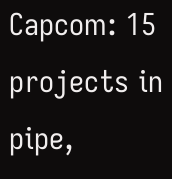Capcom: 15 projects in pipe,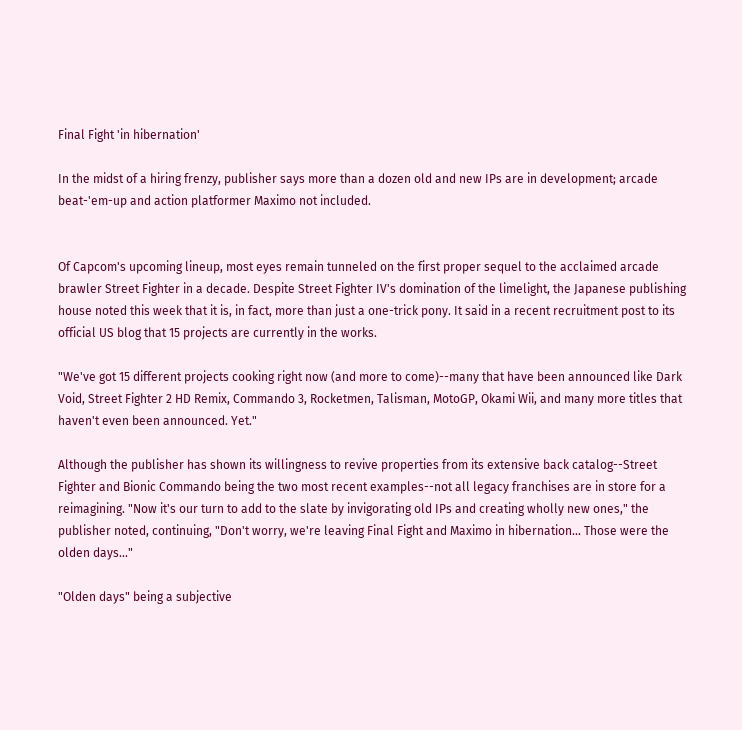Final Fight 'in hibernation'

In the midst of a hiring frenzy, publisher says more than a dozen old and new IPs are in development; arcade beat-'em-up and action platformer Maximo not included.


Of Capcom's upcoming lineup, most eyes remain tunneled on the first proper sequel to the acclaimed arcade brawler Street Fighter in a decade. Despite Street Fighter IV's domination of the limelight, the Japanese publishing house noted this week that it is, in fact, more than just a one-trick pony. It said in a recent recruitment post to its official US blog that 15 projects are currently in the works.

"We've got 15 different projects cooking right now (and more to come)--many that have been announced like Dark Void, Street Fighter 2 HD Remix, Commando 3, Rocketmen, Talisman, MotoGP, Okami Wii, and many more titles that haven't even been announced. Yet."

Although the publisher has shown its willingness to revive properties from its extensive back catalog--Street Fighter and Bionic Commando being the two most recent examples--not all legacy franchises are in store for a reimagining. "Now it's our turn to add to the slate by invigorating old IPs and creating wholly new ones," the publisher noted, continuing, "Don't worry, we're leaving Final Fight and Maximo in hibernation... Those were the olden days..."

"Olden days" being a subjective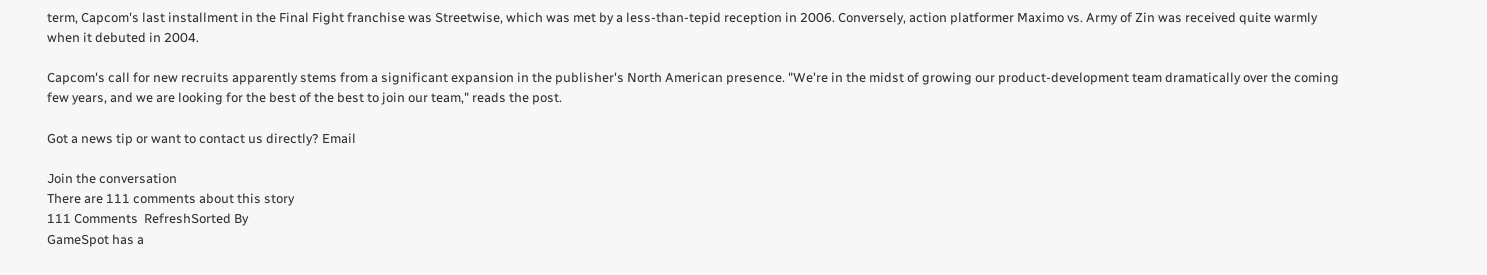term, Capcom's last installment in the Final Fight franchise was Streetwise, which was met by a less-than-tepid reception in 2006. Conversely, action platformer Maximo vs. Army of Zin was received quite warmly when it debuted in 2004.

Capcom's call for new recruits apparently stems from a significant expansion in the publisher's North American presence. "We're in the midst of growing our product-development team dramatically over the coming few years, and we are looking for the best of the best to join our team," reads the post.

Got a news tip or want to contact us directly? Email

Join the conversation
There are 111 comments about this story
111 Comments  RefreshSorted By
GameSpot has a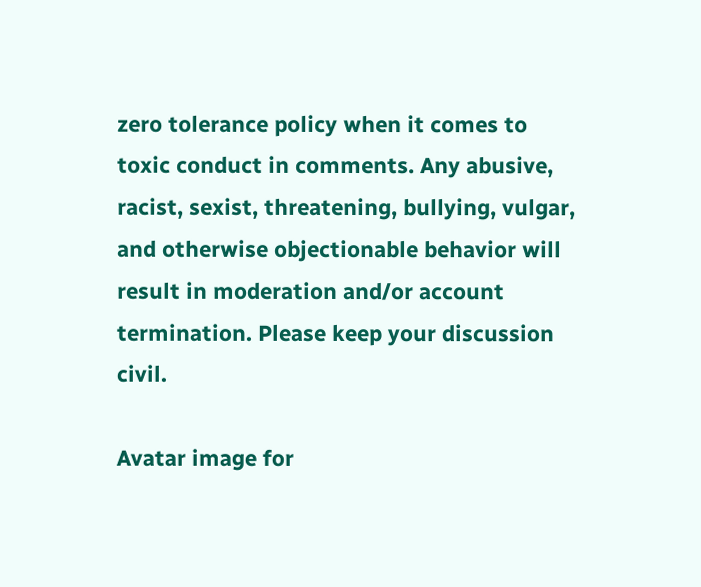zero tolerance policy when it comes to toxic conduct in comments. Any abusive, racist, sexist, threatening, bullying, vulgar, and otherwise objectionable behavior will result in moderation and/or account termination. Please keep your discussion civil.

Avatar image for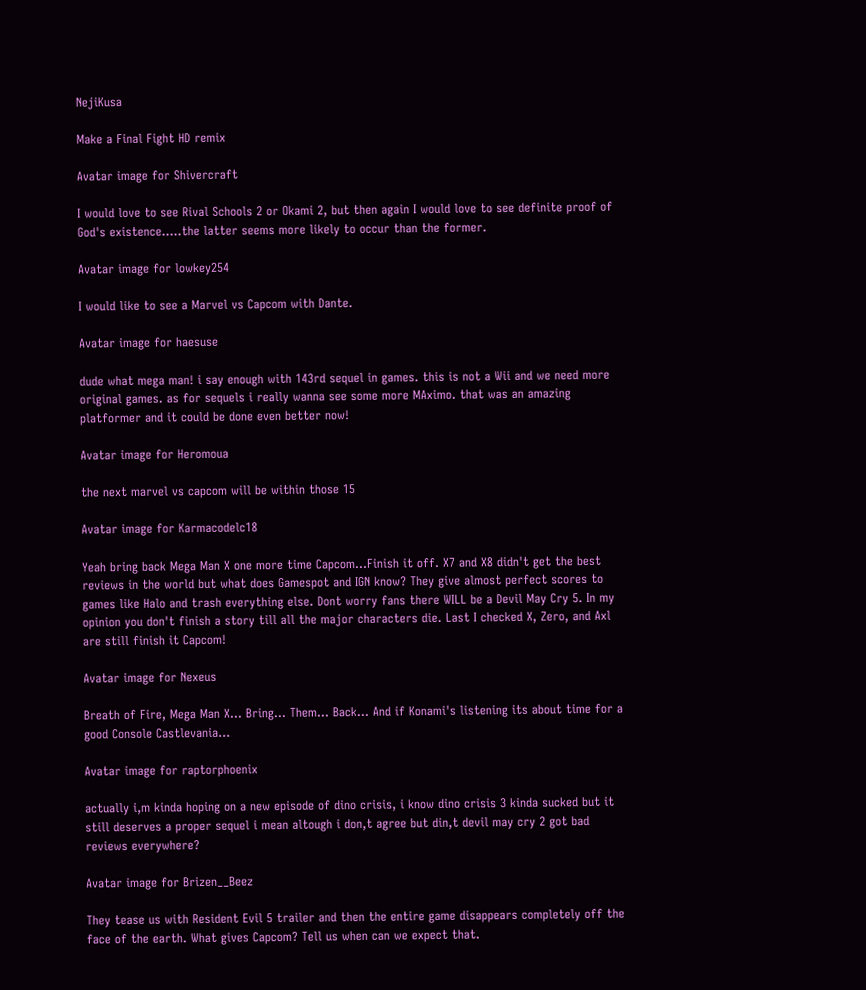NejiKusa

Make a Final Fight HD remix

Avatar image for Shivercraft

I would love to see Rival Schools 2 or Okami 2, but then again I would love to see definite proof of God's existence.....the latter seems more likely to occur than the former.

Avatar image for lowkey254

I would like to see a Marvel vs Capcom with Dante.

Avatar image for haesuse

dude what mega man! i say enough with 143rd sequel in games. this is not a Wii and we need more original games. as for sequels i really wanna see some more MAximo. that was an amazing platformer and it could be done even better now!

Avatar image for Heromoua

the next marvel vs capcom will be within those 15

Avatar image for Karmacodelc18

Yeah bring back Mega Man X one more time Capcom...Finish it off. X7 and X8 didn't get the best reviews in the world but what does Gamespot and IGN know? They give almost perfect scores to games like Halo and trash everything else. Dont worry fans there WILL be a Devil May Cry 5. In my opinion you don't finish a story till all the major characters die. Last I checked X, Zero, and Axl are still finish it Capcom!

Avatar image for Nexeus

Breath of Fire, Mega Man X... Bring... Them... Back... And if Konami's listening its about time for a good Console Castlevania...

Avatar image for raptorphoenix

actually i,m kinda hoping on a new episode of dino crisis, i know dino crisis 3 kinda sucked but it still deserves a proper sequel i mean altough i don,t agree but din,t devil may cry 2 got bad reviews everywhere?

Avatar image for Brizen__Beez

They tease us with Resident Evil 5 trailer and then the entire game disappears completely off the face of the earth. What gives Capcom? Tell us when can we expect that.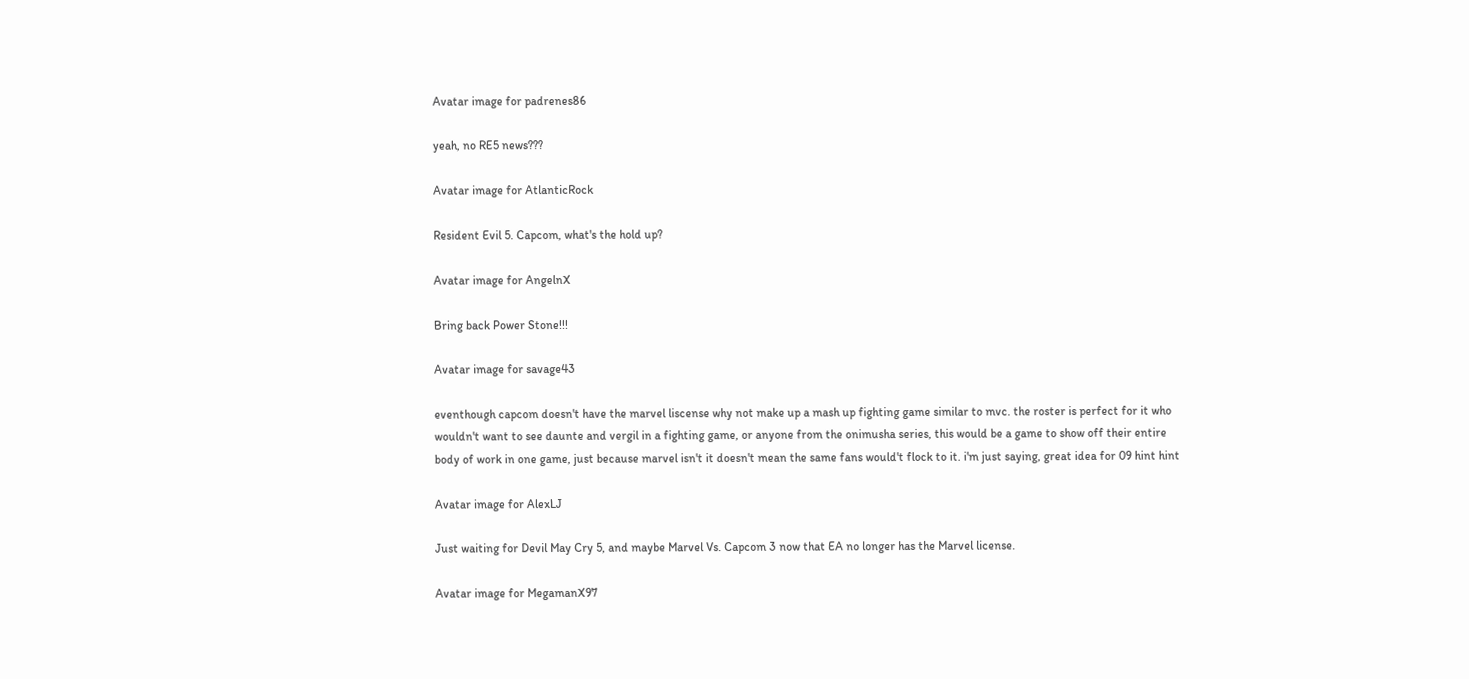Avatar image for padrenes86

yeah, no RE5 news???

Avatar image for AtlanticRock

Resident Evil 5. Capcom, what's the hold up?

Avatar image for AngelnX

Bring back Power Stone!!!

Avatar image for savage43

eventhough capcom doesn't have the marvel liscense why not make up a mash up fighting game similar to mvc. the roster is perfect for it who wouldn't want to see daunte and vergil in a fighting game, or anyone from the onimusha series, this would be a game to show off their entire body of work in one game, just because marvel isn't it doesn't mean the same fans would't flock to it. i'm just saying, great idea for 09 hint hint

Avatar image for AlexLJ

Just waiting for Devil May Cry 5, and maybe Marvel Vs. Capcom 3 now that EA no longer has the Marvel license.

Avatar image for MegamanX97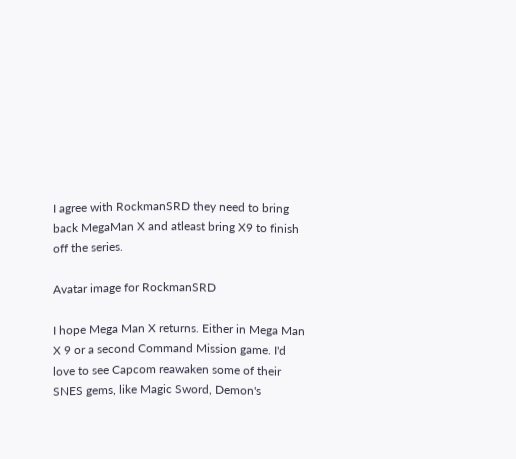I agree with RockmanSRD they need to bring back MegaMan X and atleast bring X9 to finish off the series.

Avatar image for RockmanSRD

I hope Mega Man X returns. Either in Mega Man X 9 or a second Command Mission game. I'd love to see Capcom reawaken some of their SNES gems, like Magic Sword, Demon's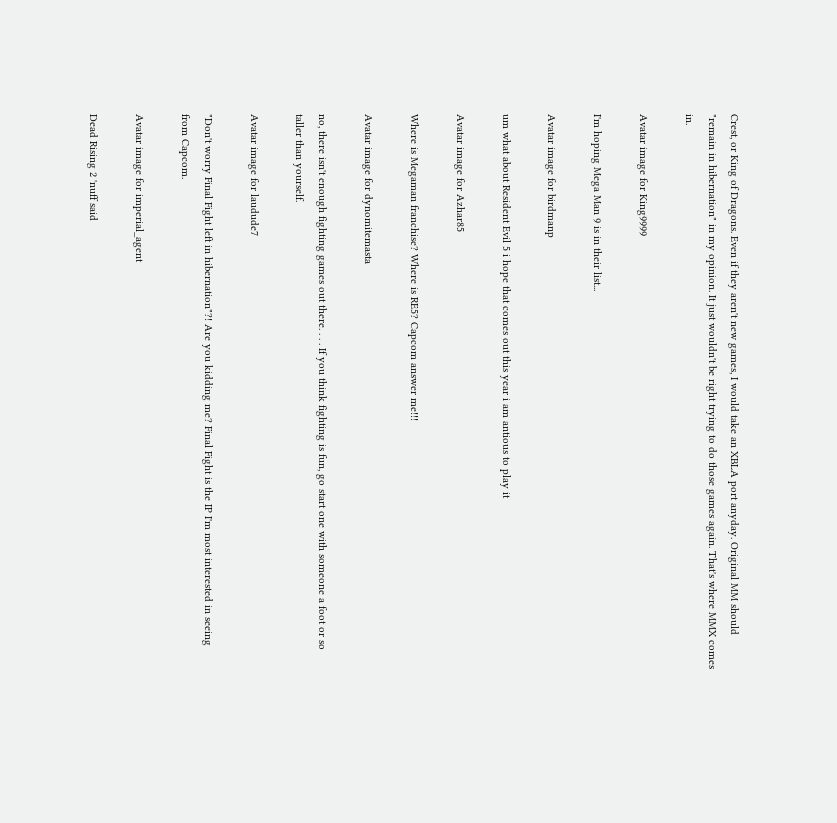Crest, or King of Dragons. Even if they aren't new games, I would take an XBLA port anyday. Original MM should "remain in hibernation" in my opinion. It just wouldn't be right trying to do those games again. That's where MMX comes in.

Avatar image for King9999

I'm hoping Mega Man 9 is in their list...

Avatar image for birdmanp

um what about Resident Evil 5 i hope that comes out this year i am antious to play it

Avatar image for Azhar85

Where is Megaman franchise? Where is RE5? Capcom answer me!!!

Avatar image for dynomitemasta

no, there isn't enough fighting games out there. . . . If you think fighting is fun, go start one with someone a foot or so taller than yourself.

Avatar image for laudude7

"Don't worry Final Fight left in hibernation"?! Are you kidding me? Final Fight is the IP I'm most interested in seeing from Capcom.

Avatar image for imperial_agent

Dead Rising 2 'nuff said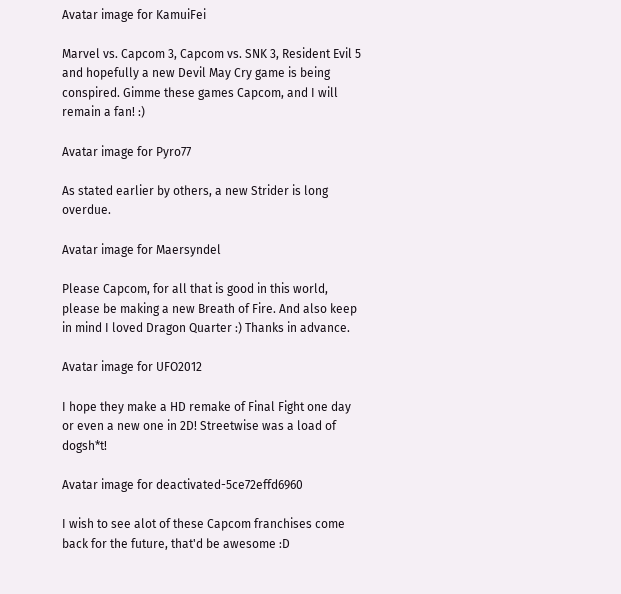Avatar image for KamuiFei

Marvel vs. Capcom 3, Capcom vs. SNK 3, Resident Evil 5 and hopefully a new Devil May Cry game is being conspired. Gimme these games Capcom, and I will remain a fan! :)

Avatar image for Pyro77

As stated earlier by others, a new Strider is long overdue.

Avatar image for Maersyndel

Please Capcom, for all that is good in this world, please be making a new Breath of Fire. And also keep in mind I loved Dragon Quarter :) Thanks in advance.

Avatar image for UFO2012

I hope they make a HD remake of Final Fight one day or even a new one in 2D! Streetwise was a load of dogsh*t!

Avatar image for deactivated-5ce72effd6960

I wish to see alot of these Capcom franchises come back for the future, that'd be awesome :D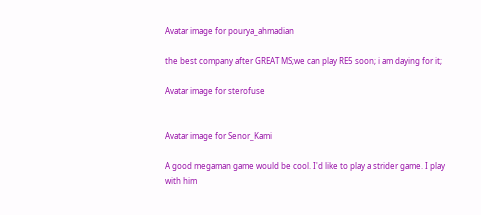Avatar image for pourya_ahmadian

the best company after GREAT MS;we can play RE5 soon; i am daying for it;

Avatar image for sterofuse


Avatar image for Senor_Kami

A good megaman game would be cool. I'd like to play a strider game. I play with him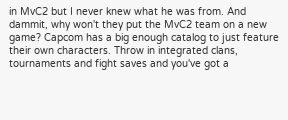in MvC2 but I never knew what he was from. And dammit, why won't they put the MvC2 team on a new game? Capcom has a big enough catalog to just feature their own characters. Throw in integrated clans, tournaments and fight saves and you've got a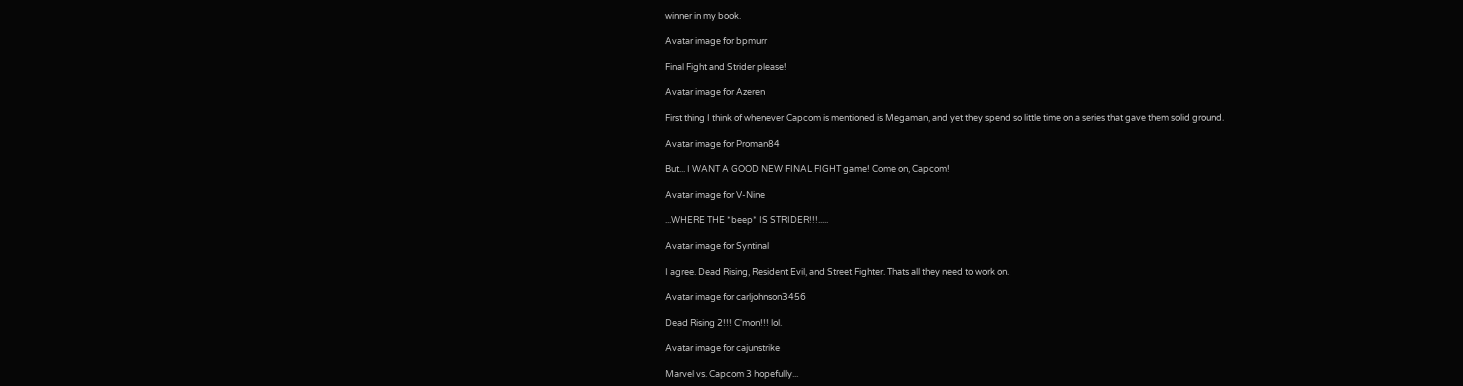winner in my book.

Avatar image for bpmurr

Final Fight and Strider please!

Avatar image for Azeren

First thing I think of whenever Capcom is mentioned is Megaman, and yet they spend so little time on a series that gave them solid ground.

Avatar image for Proman84

But... I WANT A GOOD NEW FINAL FIGHT game! Come on, Capcom!

Avatar image for V-Nine

...WHERE THE *beep* IS STRIDER!!!.....

Avatar image for Syntinal

I agree. Dead Rising, Resident Evil, and Street Fighter. Thats all they need to work on.

Avatar image for carljohnson3456

Dead Rising 2!!! C'mon!!! lol.

Avatar image for cajunstrike

Marvel vs. Capcom 3 hopefully...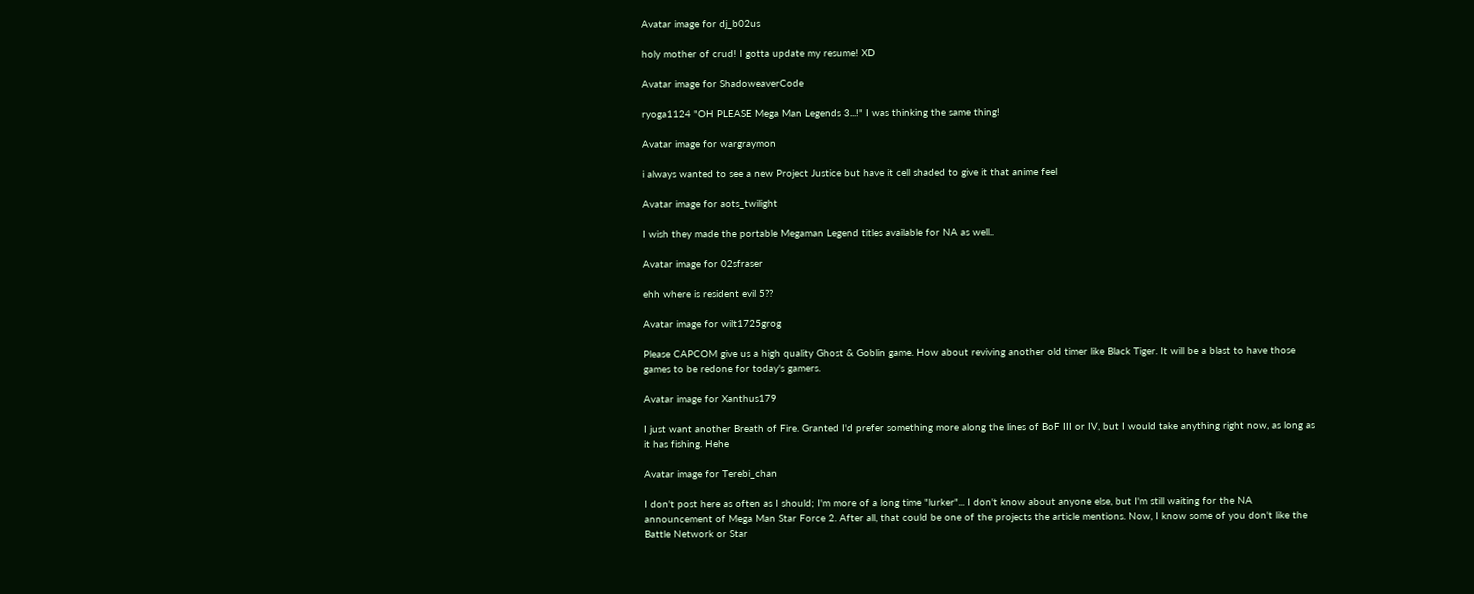Avatar image for dj_b02us

holy mother of crud! I gotta update my resume! XD

Avatar image for ShadoweaverCode

ryoga1124 "OH PLEASE Mega Man Legends 3...!" I was thinking the same thing!

Avatar image for wargraymon

i always wanted to see a new Project Justice but have it cell shaded to give it that anime feel

Avatar image for aots_twilight

I wish they made the portable Megaman Legend titles available for NA as well..

Avatar image for 02sfraser

ehh where is resident evil 5??

Avatar image for wilt1725grog

Please CAPCOM give us a high quality Ghost & Goblin game. How about reviving another old timer like Black Tiger. It will be a blast to have those games to be redone for today's gamers.

Avatar image for Xanthus179

I just want another Breath of Fire. Granted I'd prefer something more along the lines of BoF III or IV, but I would take anything right now, as long as it has fishing. Hehe

Avatar image for Terebi_chan

I don't post here as often as I should; I'm more of a long time "lurker"... I don't know about anyone else, but I'm still waiting for the NA announcement of Mega Man Star Force 2. After all, that could be one of the projects the article mentions. Now, I know some of you don't like the Battle Network or Star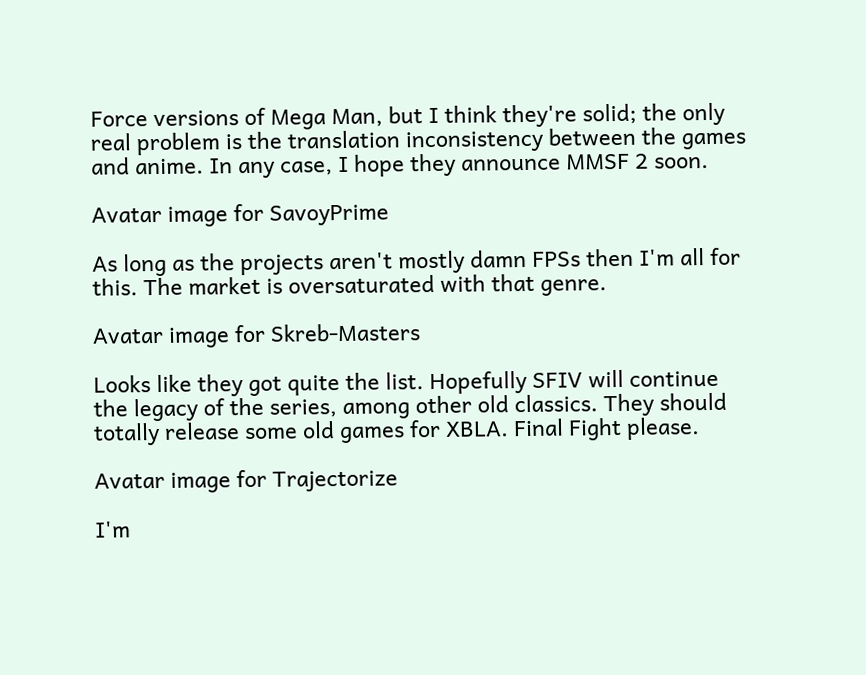Force versions of Mega Man, but I think they're solid; the only real problem is the translation inconsistency between the games and anime. In any case, I hope they announce MMSF 2 soon.

Avatar image for SavoyPrime

As long as the projects aren't mostly damn FPSs then I'm all for this. The market is oversaturated with that genre.

Avatar image for Skreb-Masters

Looks like they got quite the list. Hopefully SFIV will continue the legacy of the series, among other old classics. They should totally release some old games for XBLA. Final Fight please.

Avatar image for Trajectorize

I'm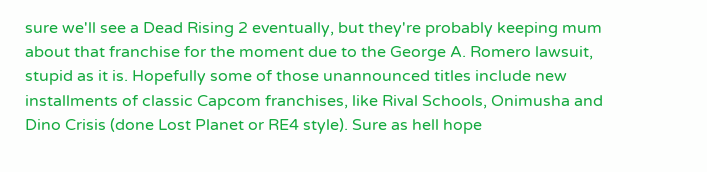sure we'll see a Dead Rising 2 eventually, but they're probably keeping mum about that franchise for the moment due to the George A. Romero lawsuit, stupid as it is. Hopefully some of those unannounced titles include new installments of classic Capcom franchises, like Rival Schools, Onimusha and Dino Crisis (done Lost Planet or RE4 style). Sure as hell hope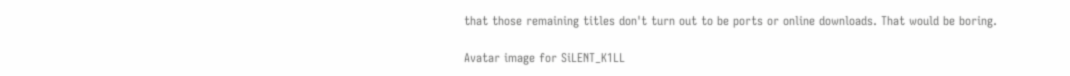that those remaining titles don't turn out to be ports or online downloads. That would be boring.

Avatar image for SiLENT_K1LL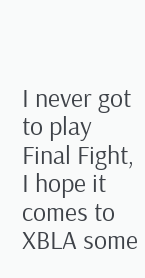I never got to play Final Fight, I hope it comes to XBLA some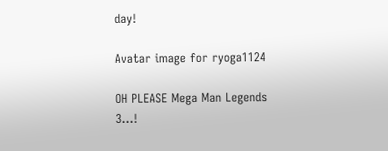day!

Avatar image for ryoga1124

OH PLEASE Mega Man Legends 3...!